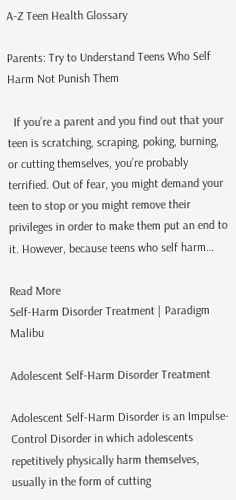A-Z Teen Health Glossary

Parents: Try to Understand Teens Who Self Harm Not Punish Them

  If you’re a parent and you find out that your teen is scratching, scraping, poking, burning, or cutting themselves, you’re probably terrified. Out of fear, you might demand your teen to stop or you might remove their privileges in order to make them put an end to it. However, because teens who self harm…

Read More
Self-Harm Disorder Treatment | Paradigm Malibu

Adolescent Self-Harm Disorder Treatment

Adolescent Self-Harm Disorder is an Impulse-Control Disorder in which adolescents repetitively physically harm themselves, usually in the form of cutting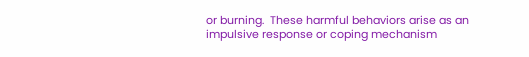or burning.  These harmful behaviors arise as an impulsive response or coping mechanism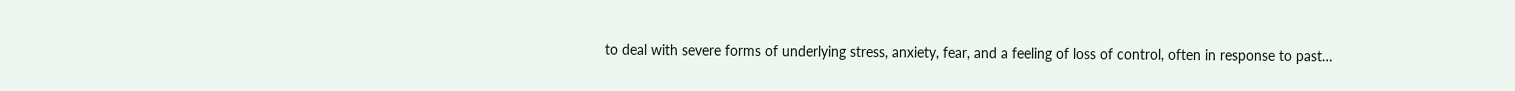to deal with severe forms of underlying stress, anxiety, fear, and a feeling of loss of control, often in response to past…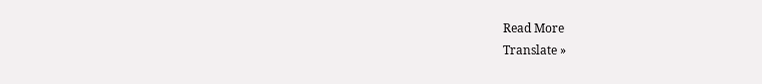Read More
Translate »